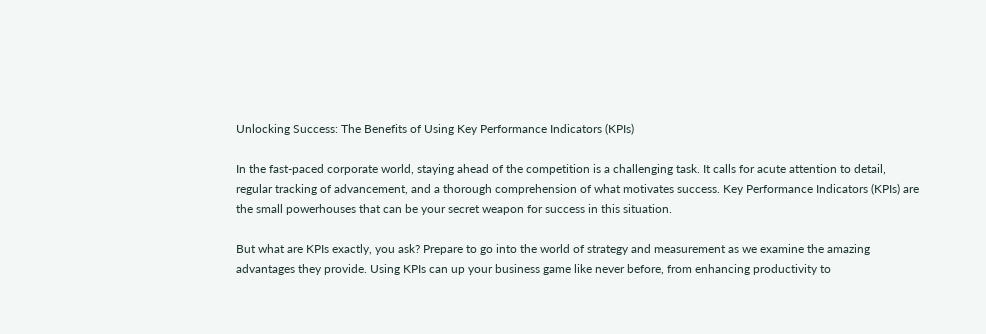Unlocking Success: The Benefits of Using Key Performance Indicators (KPIs)

In the fast-paced corporate world, staying ahead of the competition is a challenging task. It calls for acute attention to detail, regular tracking of advancement, and a thorough comprehension of what motivates success. Key Performance Indicators (KPIs) are the small powerhouses that can be your secret weapon for success in this situation.

But what are KPIs exactly, you ask? Prepare to go into the world of strategy and measurement as we examine the amazing advantages they provide. Using KPIs can up your business game like never before, from enhancing productivity to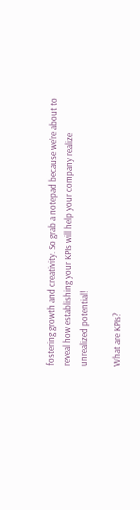fostering growth and creativity. So grab a notepad because we’re about to reveal how establishing your KPIs will help your company realize unrealized potential!

What are KPIs?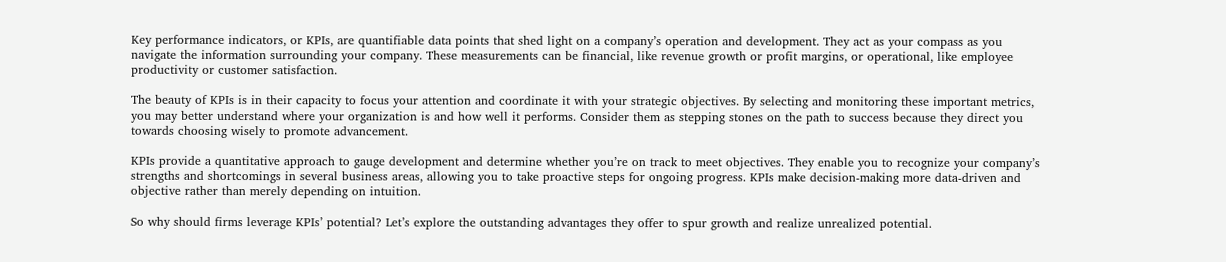Key performance indicators, or KPIs, are quantifiable data points that shed light on a company’s operation and development. They act as your compass as you navigate the information surrounding your company. These measurements can be financial, like revenue growth or profit margins, or operational, like employee productivity or customer satisfaction.

The beauty of KPIs is in their capacity to focus your attention and coordinate it with your strategic objectives. By selecting and monitoring these important metrics, you may better understand where your organization is and how well it performs. Consider them as stepping stones on the path to success because they direct you towards choosing wisely to promote advancement.

KPIs provide a quantitative approach to gauge development and determine whether you’re on track to meet objectives. They enable you to recognize your company’s strengths and shortcomings in several business areas, allowing you to take proactive steps for ongoing progress. KPIs make decision-making more data-driven and objective rather than merely depending on intuition.

So why should firms leverage KPIs’ potential? Let’s explore the outstanding advantages they offer to spur growth and realize unrealized potential.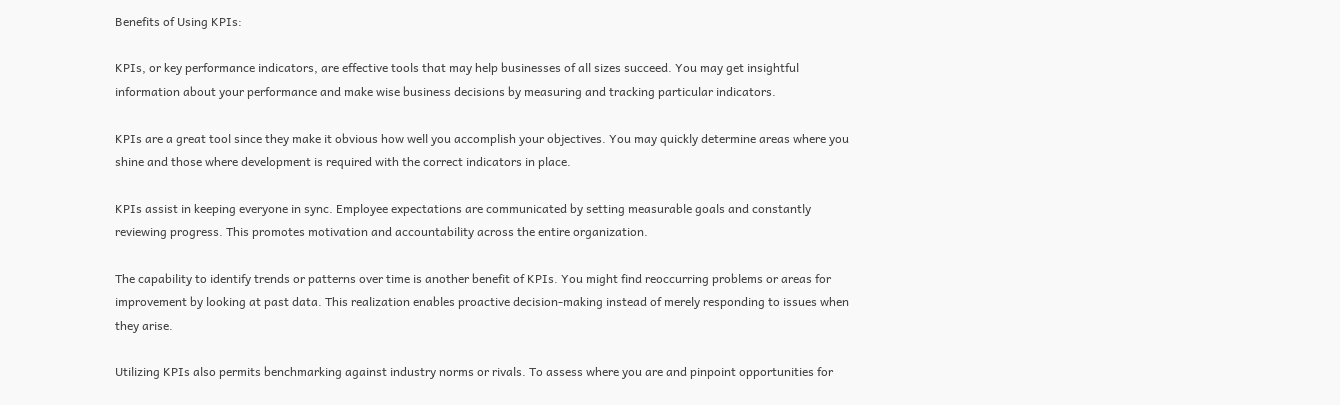Benefits of Using KPIs:

KPIs, or key performance indicators, are effective tools that may help businesses of all sizes succeed. You may get insightful information about your performance and make wise business decisions by measuring and tracking particular indicators.

KPIs are a great tool since they make it obvious how well you accomplish your objectives. You may quickly determine areas where you shine and those where development is required with the correct indicators in place.

KPIs assist in keeping everyone in sync. Employee expectations are communicated by setting measurable goals and constantly reviewing progress. This promotes motivation and accountability across the entire organization.

The capability to identify trends or patterns over time is another benefit of KPIs. You might find reoccurring problems or areas for improvement by looking at past data. This realization enables proactive decision-making instead of merely responding to issues when they arise.

Utilizing KPIs also permits benchmarking against industry norms or rivals. To assess where you are and pinpoint opportunities for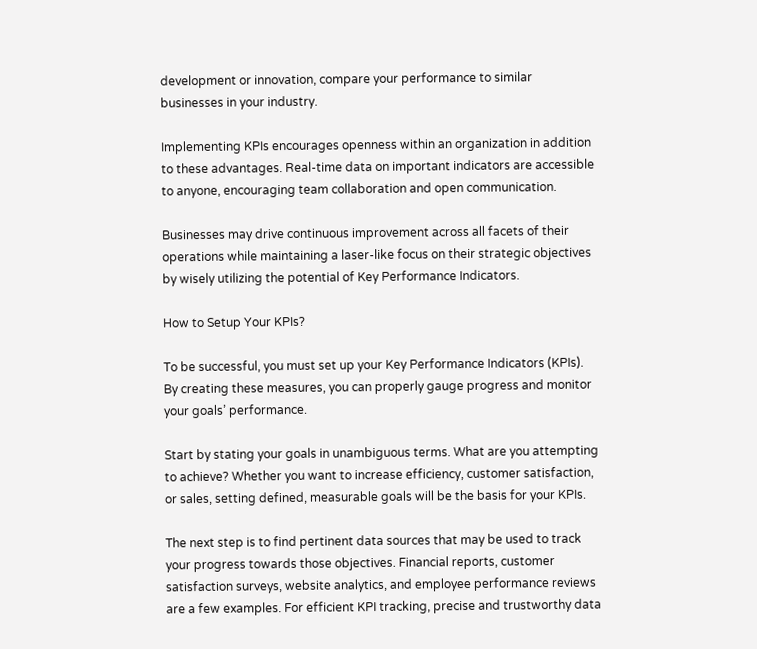development or innovation, compare your performance to similar businesses in your industry.

Implementing KPIs encourages openness within an organization in addition to these advantages. Real-time data on important indicators are accessible to anyone, encouraging team collaboration and open communication.

Businesses may drive continuous improvement across all facets of their operations while maintaining a laser-like focus on their strategic objectives by wisely utilizing the potential of Key Performance Indicators.

How to Setup Your KPIs?

To be successful, you must set up your Key Performance Indicators (KPIs). By creating these measures, you can properly gauge progress and monitor your goals’ performance.

Start by stating your goals in unambiguous terms. What are you attempting to achieve? Whether you want to increase efficiency, customer satisfaction, or sales, setting defined, measurable goals will be the basis for your KPIs.

The next step is to find pertinent data sources that may be used to track your progress towards those objectives. Financial reports, customer satisfaction surveys, website analytics, and employee performance reviews are a few examples. For efficient KPI tracking, precise and trustworthy data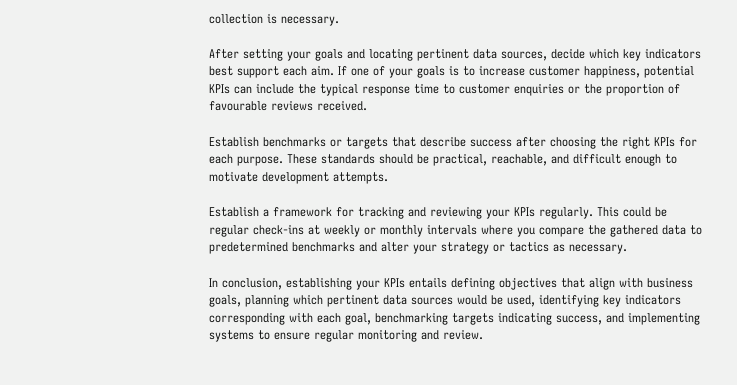collection is necessary.

After setting your goals and locating pertinent data sources, decide which key indicators best support each aim. If one of your goals is to increase customer happiness, potential KPIs can include the typical response time to customer enquiries or the proportion of favourable reviews received.

Establish benchmarks or targets that describe success after choosing the right KPIs for each purpose. These standards should be practical, reachable, and difficult enough to motivate development attempts.

Establish a framework for tracking and reviewing your KPIs regularly. This could be regular check-ins at weekly or monthly intervals where you compare the gathered data to predetermined benchmarks and alter your strategy or tactics as necessary.

In conclusion, establishing your KPIs entails defining objectives that align with business goals, planning which pertinent data sources would be used, identifying key indicators corresponding with each goal, benchmarking targets indicating success, and implementing systems to ensure regular monitoring and review.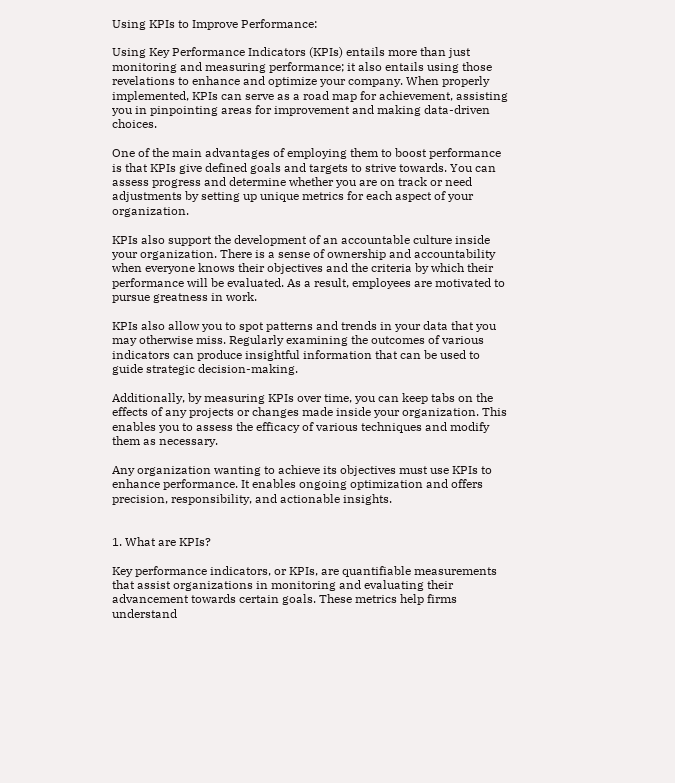Using KPIs to Improve Performance:

Using Key Performance Indicators (KPIs) entails more than just monitoring and measuring performance; it also entails using those revelations to enhance and optimize your company. When properly implemented, KPIs can serve as a road map for achievement, assisting you in pinpointing areas for improvement and making data-driven choices.

One of the main advantages of employing them to boost performance is that KPIs give defined goals and targets to strive towards. You can assess progress and determine whether you are on track or need adjustments by setting up unique metrics for each aspect of your organization.

KPIs also support the development of an accountable culture inside your organization. There is a sense of ownership and accountability when everyone knows their objectives and the criteria by which their performance will be evaluated. As a result, employees are motivated to pursue greatness in work.

KPIs also allow you to spot patterns and trends in your data that you may otherwise miss. Regularly examining the outcomes of various indicators can produce insightful information that can be used to guide strategic decision-making.

Additionally, by measuring KPIs over time, you can keep tabs on the effects of any projects or changes made inside your organization. This enables you to assess the efficacy of various techniques and modify them as necessary.

Any organization wanting to achieve its objectives must use KPIs to enhance performance. It enables ongoing optimization and offers precision, responsibility, and actionable insights.


1. What are KPIs?

Key performance indicators, or KPIs, are quantifiable measurements that assist organizations in monitoring and evaluating their advancement towards certain goals. These metrics help firms understand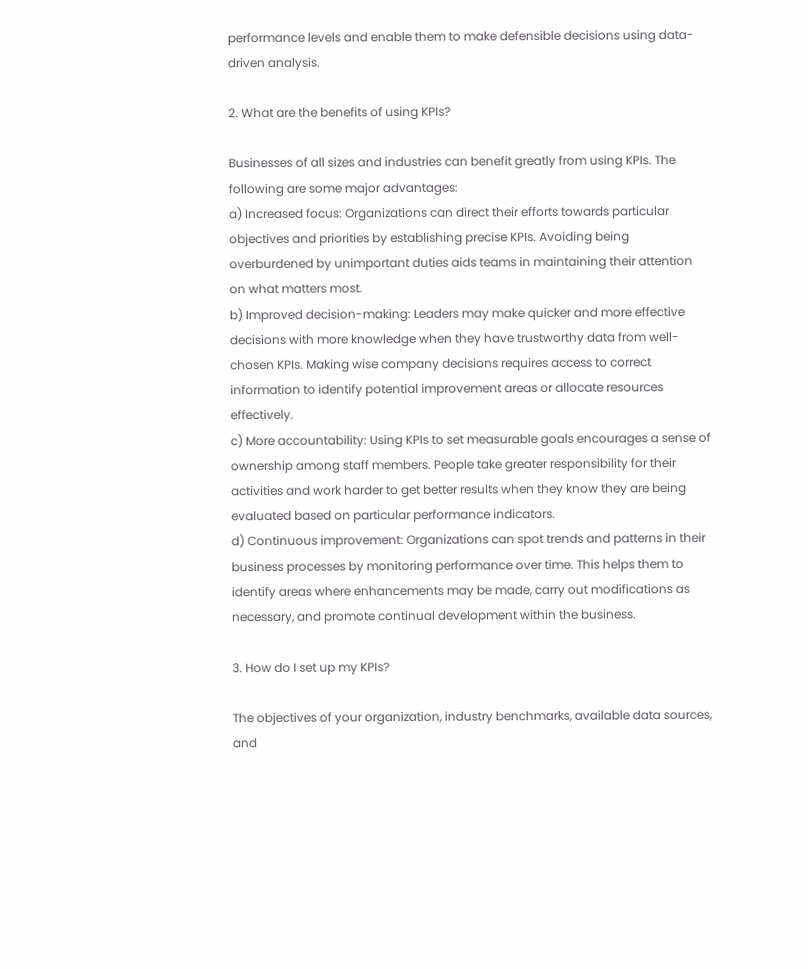performance levels and enable them to make defensible decisions using data-driven analysis.

2. What are the benefits of using KPIs?

Businesses of all sizes and industries can benefit greatly from using KPIs. The following are some major advantages:
a) Increased focus: Organizations can direct their efforts towards particular objectives and priorities by establishing precise KPIs. Avoiding being overburdened by unimportant duties aids teams in maintaining their attention on what matters most.
b) Improved decision-making: Leaders may make quicker and more effective decisions with more knowledge when they have trustworthy data from well-chosen KPIs. Making wise company decisions requires access to correct information to identify potential improvement areas or allocate resources effectively.
c) More accountability: Using KPIs to set measurable goals encourages a sense of ownership among staff members. People take greater responsibility for their activities and work harder to get better results when they know they are being evaluated based on particular performance indicators.
d) Continuous improvement: Organizations can spot trends and patterns in their business processes by monitoring performance over time. This helps them to identify areas where enhancements may be made, carry out modifications as necessary, and promote continual development within the business.

3. How do I set up my KPIs?

The objectives of your organization, industry benchmarks, available data sources, and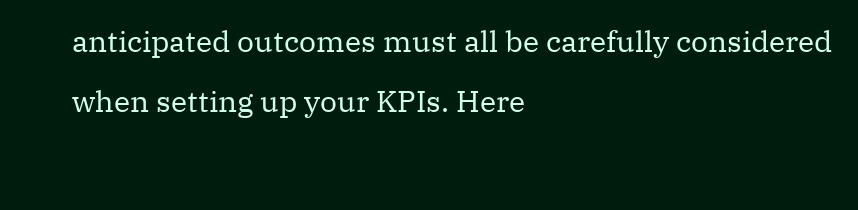anticipated outcomes must all be carefully considered when setting up your KPIs. Here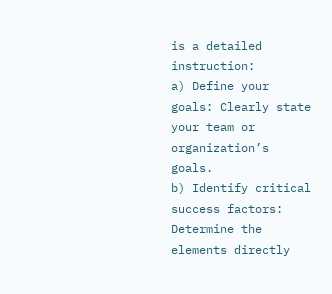is a detailed instruction:
a) Define your goals: Clearly state your team or organization’s goals.
b) Identify critical success factors: Determine the elements directly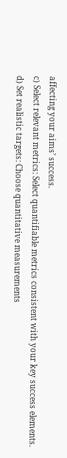affecting your aims’ success.
c) Select relevant metrics: Select quantifiable metrics consistent with your key success elements.
d) Set realistic targets: Choose quantitative measurements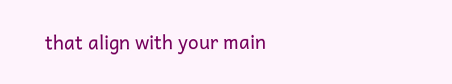that align with your main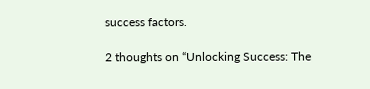success factors.

2 thoughts on “Unlocking Success: The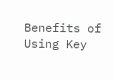Benefits of Using Key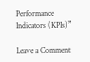Performance Indicators (KPIs)”

Leave a Comment